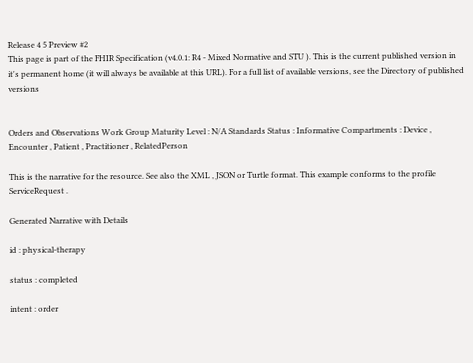Release 4 5 Preview #2
This page is part of the FHIR Specification (v4.0.1: R4 - Mixed Normative and STU ). This is the current published version in it's permanent home (it will always be available at this URL). For a full list of available versions, see the Directory of published versions


Orders and Observations Work Group Maturity Level : N/A Standards Status : Informative Compartments : Device , Encounter , Patient , Practitioner , RelatedPerson

This is the narrative for the resource. See also the XML , JSON or Turtle format. This example conforms to the profile ServiceRequest .

Generated Narrative with Details

id : physical-therapy

status : completed

intent : order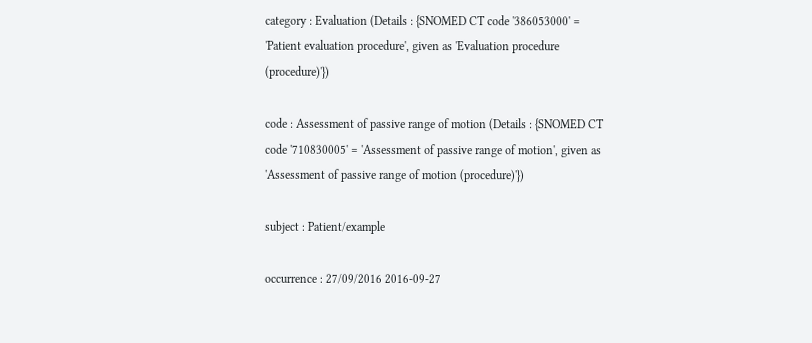category : Evaluation (Details : {SNOMED CT code '386053000' = 'Patient evaluation procedure', given as 'Evaluation procedure (procedure)'})

code : Assessment of passive range of motion (Details : {SNOMED CT code '710830005' = 'Assessment of passive range of motion', given as 'Assessment of passive range of motion (procedure)'})

subject : Patient/example

occurrence : 27/09/2016 2016-09-27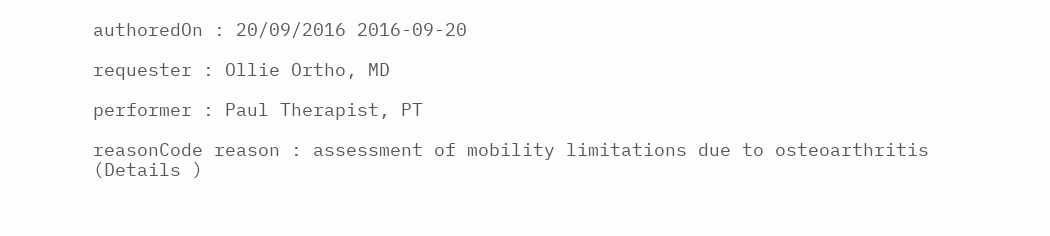authoredOn : 20/09/2016 2016-09-20

requester : Ollie Ortho, MD

performer : Paul Therapist, PT

reasonCode reason : assessment of mobility limitations due to osteoarthritis (Details )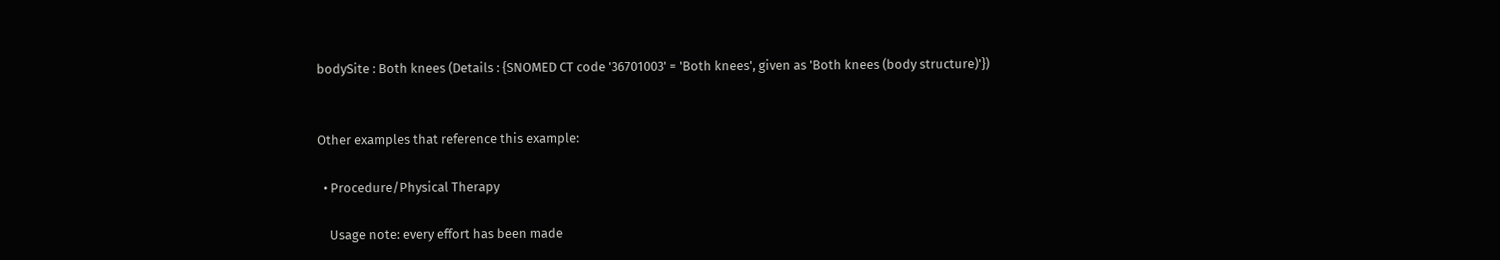bodySite : Both knees (Details : {SNOMED CT code '36701003' = 'Both knees', given as 'Both knees (body structure)'})


Other examples that reference this example:

  • Procedure/Physical Therapy

    Usage note: every effort has been made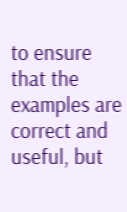to ensure that the examples are correct and useful, but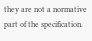they are not a normative part of the specification.